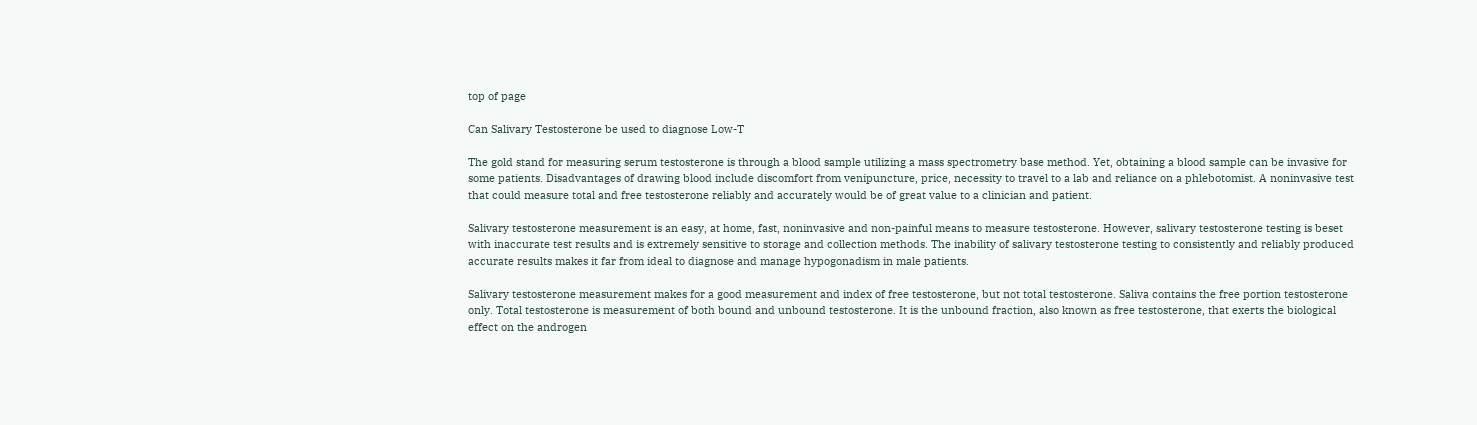top of page

Can Salivary Testosterone be used to diagnose Low-T

The gold stand for measuring serum testosterone is through a blood sample utilizing a mass spectrometry base method. Yet, obtaining a blood sample can be invasive for some patients. Disadvantages of drawing blood include discomfort from venipuncture, price, necessity to travel to a lab and reliance on a phlebotomist. A noninvasive test that could measure total and free testosterone reliably and accurately would be of great value to a clinician and patient.

Salivary testosterone measurement is an easy, at home, fast, noninvasive and non-painful means to measure testosterone. However, salivary testosterone testing is beset with inaccurate test results and is extremely sensitive to storage and collection methods. The inability of salivary testosterone testing to consistently and reliably produced accurate results makes it far from ideal to diagnose and manage hypogonadism in male patients.

Salivary testosterone measurement makes for a good measurement and index of free testosterone, but not total testosterone. Saliva contains the free portion testosterone only. Total testosterone is measurement of both bound and unbound testosterone. It is the unbound fraction, also known as free testosterone, that exerts the biological effect on the androgen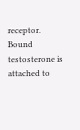receptor. Bound testosterone is attached to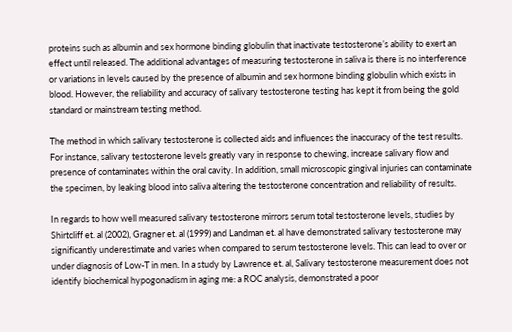proteins such as albumin and sex hormone binding globulin that inactivate testosterone’s ability to exert an effect until released. The additional advantages of measuring testosterone in saliva is there is no interference or variations in levels caused by the presence of albumin and sex hormone binding globulin which exists in blood. However, the reliability and accuracy of salivary testosterone testing has kept it from being the gold standard or mainstream testing method.

The method in which salivary testosterone is collected aids and influences the inaccuracy of the test results. For instance, salivary testosterone levels greatly vary in response to chewing, increase salivary flow and presence of contaminates within the oral cavity. In addition, small microscopic gingival injuries can contaminate the specimen, by leaking blood into saliva altering the testosterone concentration and reliability of results.

In regards to how well measured salivary testosterone mirrors serum total testosterone levels, studies by Shirtcliff et. al (2002), Gragner et. al (1999) and Landman et. al have demonstrated salivary testosterone may significantly underestimate and varies when compared to serum testosterone levels. This can lead to over or under diagnosis of Low-T in men. In a study by Lawrence et. al, Salivary testosterone measurement does not identify biochemical hypogonadism in aging me: a ROC analysis, demonstrated a poor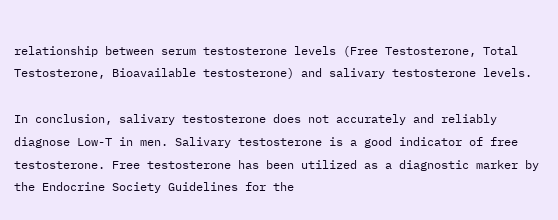relationship between serum testosterone levels (Free Testosterone, Total Testosterone, Bioavailable testosterone) and salivary testosterone levels.

In conclusion, salivary testosterone does not accurately and reliably diagnose Low-T in men. Salivary testosterone is a good indicator of free testosterone. Free testosterone has been utilized as a diagnostic marker by the Endocrine Society Guidelines for the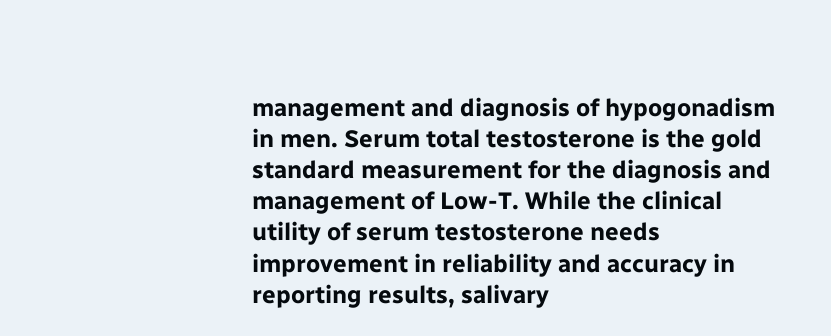management and diagnosis of hypogonadism in men. Serum total testosterone is the gold standard measurement for the diagnosis and management of Low-T. While the clinical utility of serum testosterone needs improvement in reliability and accuracy in reporting results, salivary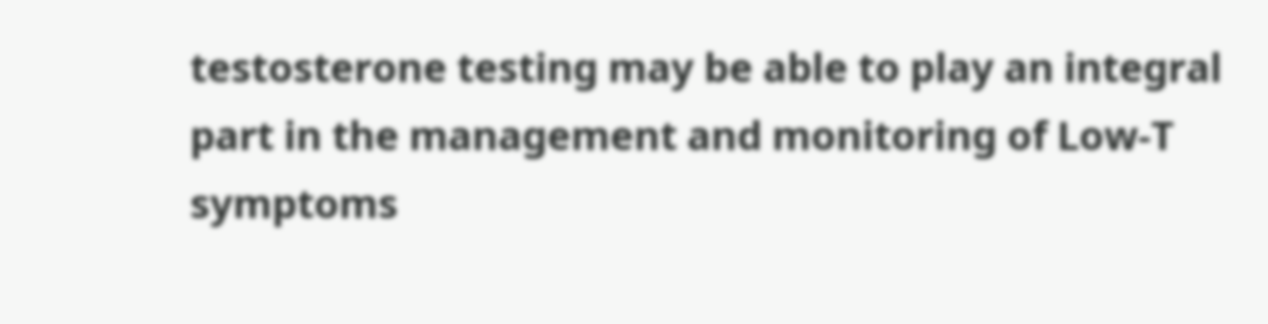testosterone testing may be able to play an integral part in the management and monitoring of Low-T symptoms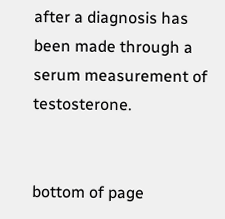after a diagnosis has been made through a serum measurement of testosterone.


bottom of page